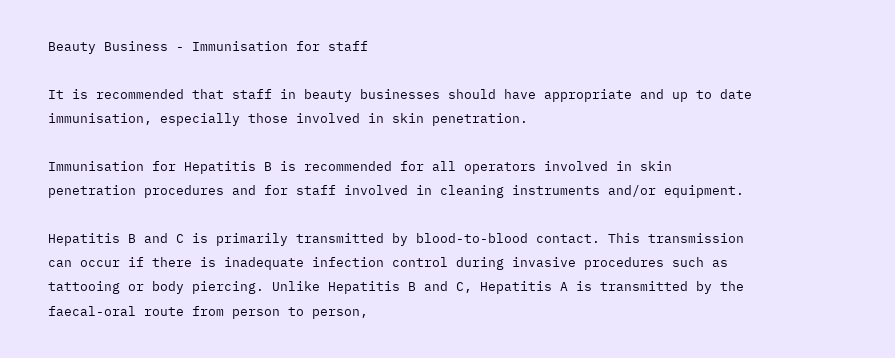Beauty Business - Immunisation for staff

It is recommended that staff in beauty businesses should have appropriate and up to date immunisation, especially those involved in skin penetration.

Immunisation for Hepatitis B is recommended for all operators involved in skin penetration procedures and for staff involved in cleaning instruments and/or equipment.

Hepatitis B and C is primarily transmitted by blood-to-blood contact. This transmission can occur if there is inadequate infection control during invasive procedures such as tattooing or body piercing. Unlike Hepatitis B and C, Hepatitis A is transmitted by the faecal-oral route from person to person,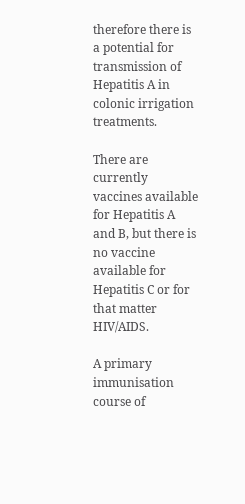therefore there is a potential for transmission of Hepatitis A in colonic irrigation treatments.

There are currently vaccines available for Hepatitis A and B, but there is no vaccine available for Hepatitis C or for that matter HIV/AIDS.

A primary immunisation course of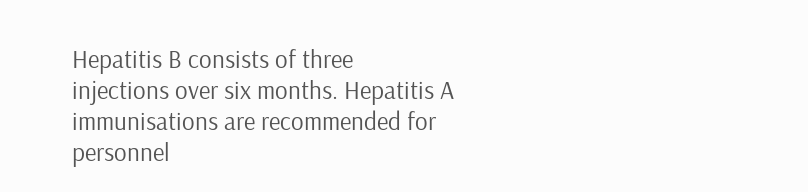Hepatitis B consists of three injections over six months. Hepatitis A immunisations are recommended for personnel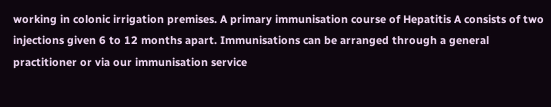working in colonic irrigation premises. A primary immunisation course of Hepatitis A consists of two injections given 6 to 12 months apart. Immunisations can be arranged through a general practitioner or via our immunisation service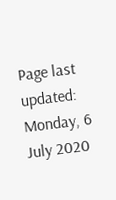Page last updated: Monday, 6 July 2020